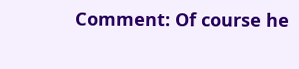Comment: Of course he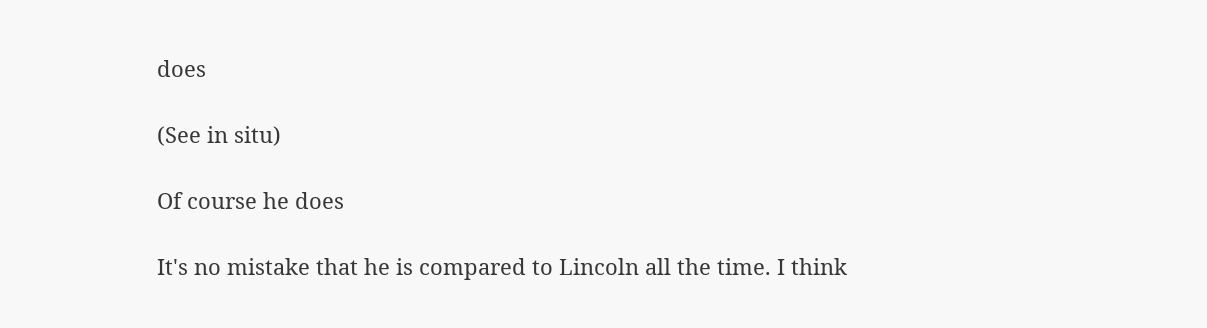does

(See in situ)

Of course he does

It's no mistake that he is compared to Lincoln all the time. I think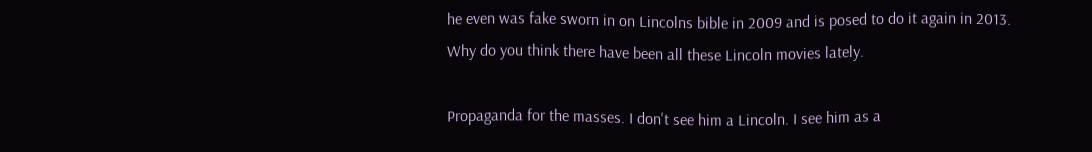he even was fake sworn in on Lincolns bible in 2009 and is posed to do it again in 2013. Why do you think there have been all these Lincoln movies lately.

Propaganda for the masses. I don't see him a Lincoln. I see him as a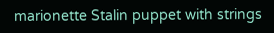marionette Stalin puppet with strings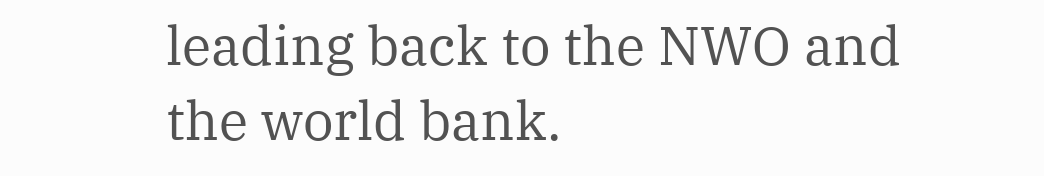leading back to the NWO and the world bank.